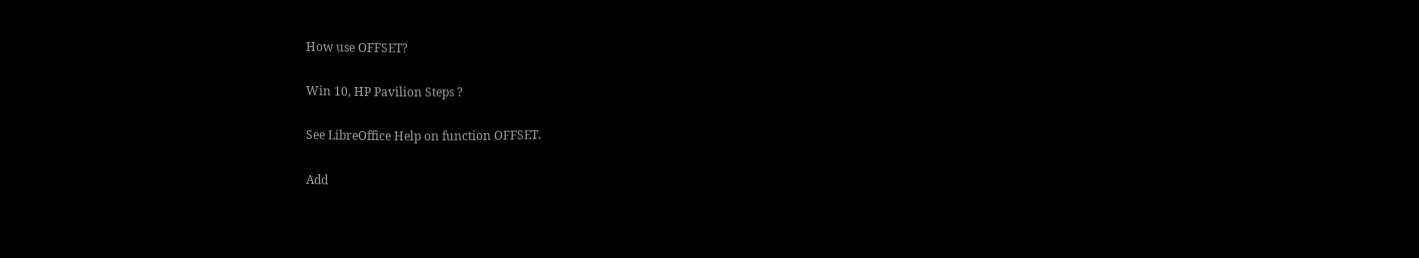How use OFFSET?

Win 10, HP Pavilion Steps ?

See LibreOffice Help on function OFFSET.

Add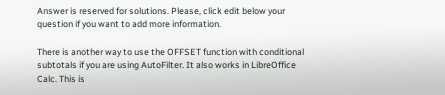Answer is reserved for solutions. Please, click edit below your question if you want to add more information.

There is another way to use the OFFSET function with conditional subtotals if you are using AutoFilter. It also works in LibreOffice Calc. This is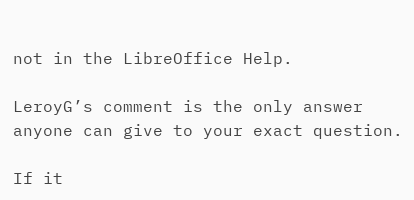not in the LibreOffice Help.

LeroyG’s comment is the only answer anyone can give to your exact question.

If it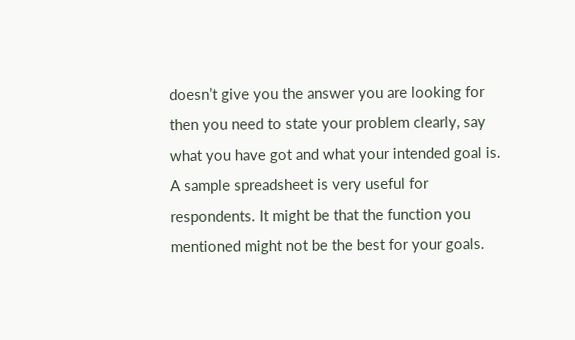doesn’t give you the answer you are looking for then you need to state your problem clearly, say what you have got and what your intended goal is. A sample spreadsheet is very useful for respondents. It might be that the function you mentioned might not be the best for your goals.